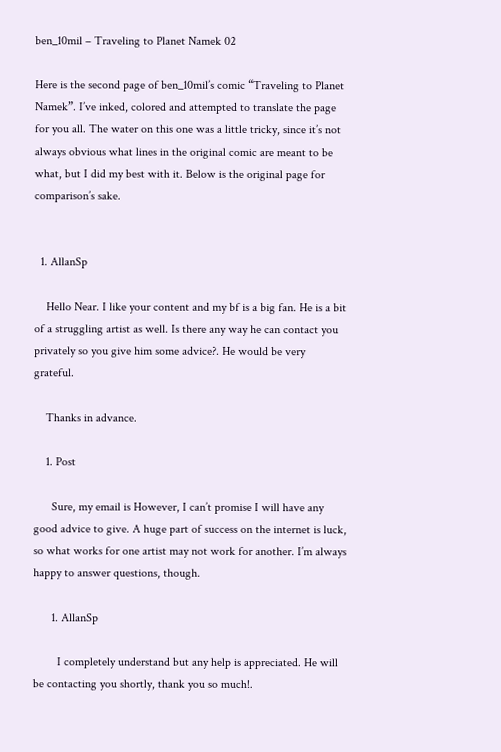ben_10mil – Traveling to Planet Namek 02

Here is the second page of ben_10mil’s comic “Traveling to Planet Namek”. I’ve inked, colored and attempted to translate the page for you all. The water on this one was a little tricky, since it’s not always obvious what lines in the original comic are meant to be what, but I did my best with it. Below is the original page for comparison’s sake.


  1. AllanSp

    Hello Near. I like your content and my bf is a big fan. He is a bit of a struggling artist as well. Is there any way he can contact you privately so you give him some advice?. He would be very grateful.

    Thanks in advance.

    1. Post

      Sure, my email is However, I can’t promise I will have any good advice to give. A huge part of success on the internet is luck, so what works for one artist may not work for another. I’m always happy to answer questions, though.

      1. AllanSp

        I completely understand but any help is appreciated. He will be contacting you shortly, thank you so much!.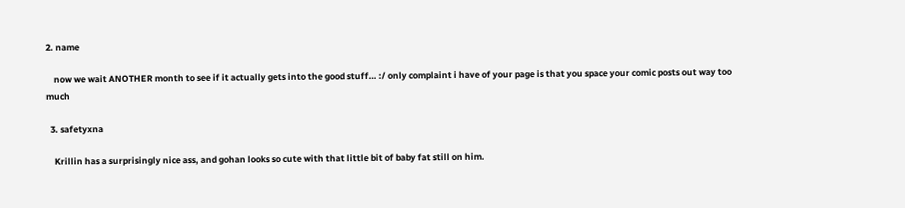2. name

    now we wait ANOTHER month to see if it actually gets into the good stuff… :/ only complaint i have of your page is that you space your comic posts out way too much

  3. safetyxna

    Krillin has a surprisingly nice ass, and gohan looks so cute with that little bit of baby fat still on him.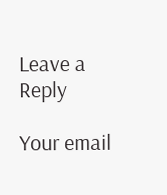Leave a Reply

Your email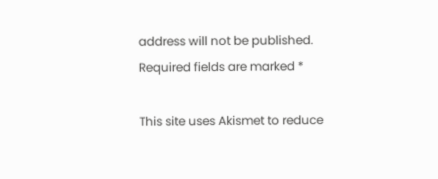address will not be published. Required fields are marked *

This site uses Akismet to reduce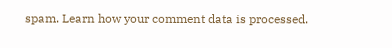spam. Learn how your comment data is processed.